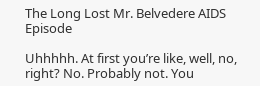The Long Lost Mr. Belvedere AIDS Episode

Uhhhhh. At first you’re like, well, no, right? No. Probably not. You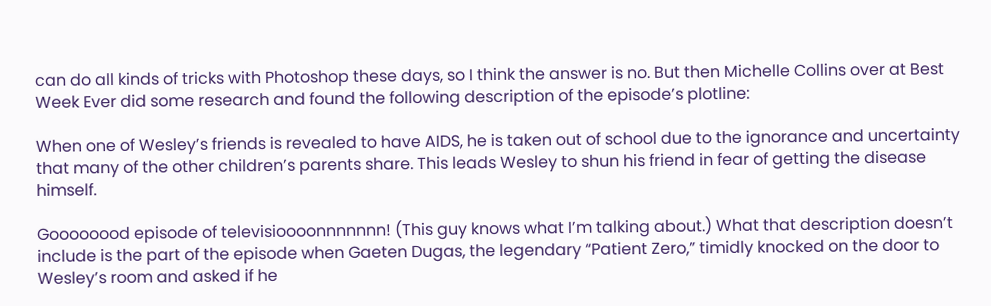can do all kinds of tricks with Photoshop these days, so I think the answer is no. But then Michelle Collins over at Best Week Ever did some research and found the following description of the episode’s plotline:

When one of Wesley’s friends is revealed to have AIDS, he is taken out of school due to the ignorance and uncertainty that many of the other children’s parents share. This leads Wesley to shun his friend in fear of getting the disease himself.

Goooooood episode of televisioooonnnnnnn! (This guy knows what I’m talking about.) What that description doesn’t include is the part of the episode when Gaeten Dugas, the legendary “Patient Zero,” timidly knocked on the door to Wesley’s room and asked if he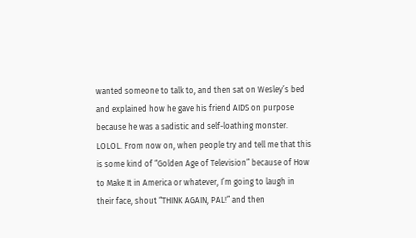wanted someone to talk to, and then sat on Wesley’s bed and explained how he gave his friend AIDS on purpose because he was a sadistic and self-loathing monster. LOLOL. From now on, when people try and tell me that this is some kind of “Golden Age of Television” because of How to Make It in America or whatever, I’m going to laugh in their face, shout “THINK AGAIN, PAL!” and then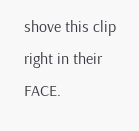shove this clip right in their FACE.